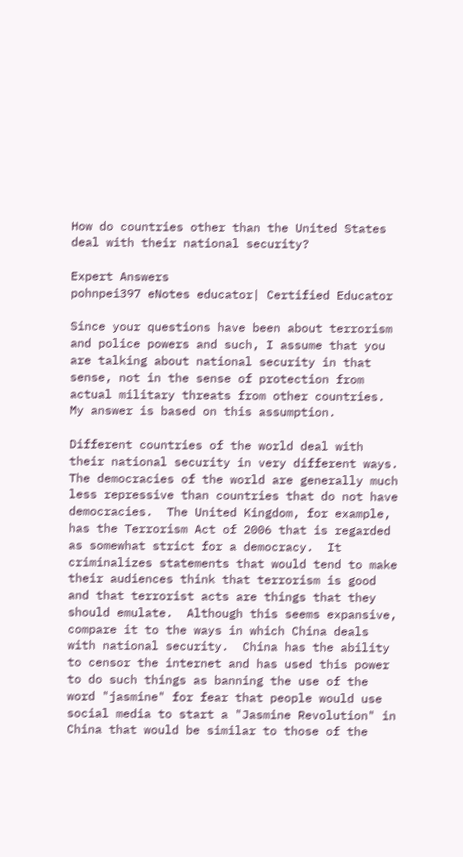How do countries other than the United States deal with their national security?

Expert Answers
pohnpei397 eNotes educator| Certified Educator

Since your questions have been about terrorism and police powers and such, I assume that you are talking about national security in that sense, not in the sense of protection from actual military threats from other countries.  My answer is based on this assumption.

Different countries of the world deal with their national security in very different ways.  The democracies of the world are generally much less repressive than countries that do not have democracies.  The United Kingdom, for example, has the Terrorism Act of 2006 that is regarded as somewhat strict for a democracy.  It criminalizes statements that would tend to make their audiences think that terrorism is good and that terrorist acts are things that they should emulate.  Although this seems expansive, compare it to the ways in which China deals with national security.  China has the ability to censor the internet and has used this power to do such things as banning the use of the word "jasmine" for fear that people would use social media to start a "Jasmine Revolution" in China that would be similar to those of the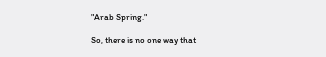"Arab Spring."

So, there is no one way that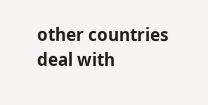other countries deal with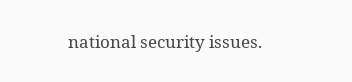national security issues.